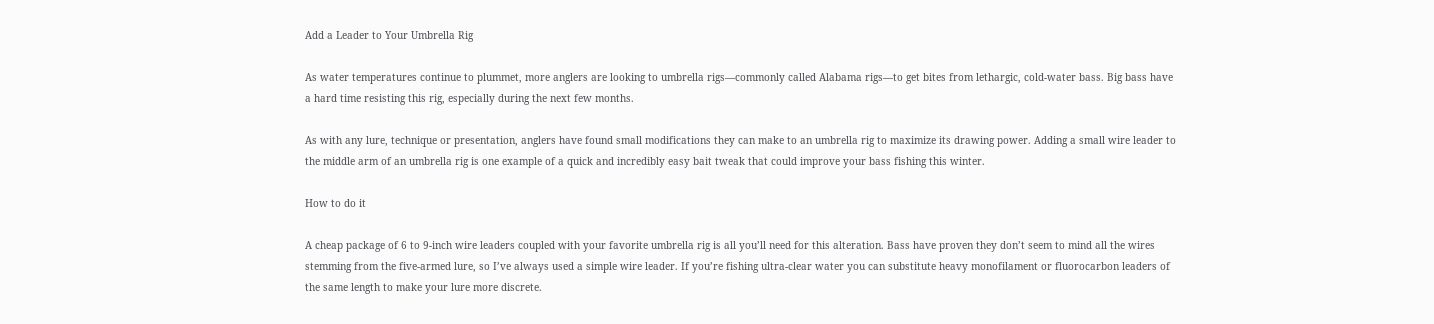Add a Leader to Your Umbrella Rig

As water temperatures continue to plummet, more anglers are looking to umbrella rigs—commonly called Alabama rigs—to get bites from lethargic, cold-water bass. Big bass have a hard time resisting this rig, especially during the next few months.

As with any lure, technique or presentation, anglers have found small modifications they can make to an umbrella rig to maximize its drawing power. Adding a small wire leader to the middle arm of an umbrella rig is one example of a quick and incredibly easy bait tweak that could improve your bass fishing this winter.

How to do it

A cheap package of 6 to 9-inch wire leaders coupled with your favorite umbrella rig is all you’ll need for this alteration. Bass have proven they don’t seem to mind all the wires stemming from the five-armed lure, so I’ve always used a simple wire leader. If you’re fishing ultra-clear water you can substitute heavy monofilament or fluorocarbon leaders of the same length to make your lure more discrete.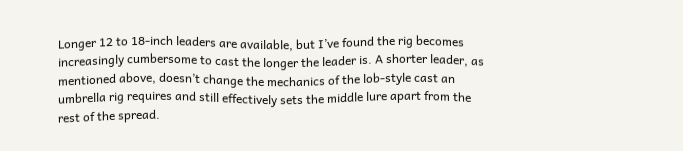Longer 12 to 18-inch leaders are available, but I’ve found the rig becomes increasingly cumbersome to cast the longer the leader is. A shorter leader, as mentioned above, doesn’t change the mechanics of the lob-style cast an umbrella rig requires and still effectively sets the middle lure apart from the rest of the spread.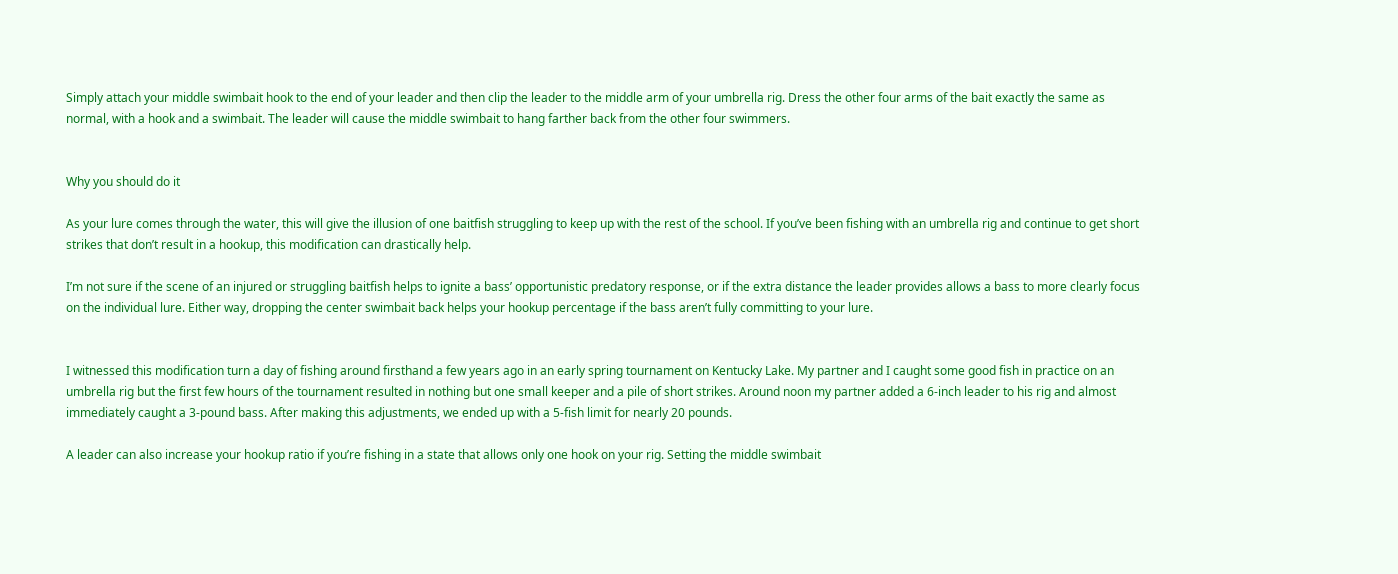Simply attach your middle swimbait hook to the end of your leader and then clip the leader to the middle arm of your umbrella rig. Dress the other four arms of the bait exactly the same as normal, with a hook and a swimbait. The leader will cause the middle swimbait to hang farther back from the other four swimmers.


Why you should do it

As your lure comes through the water, this will give the illusion of one baitfish struggling to keep up with the rest of the school. If you’ve been fishing with an umbrella rig and continue to get short strikes that don’t result in a hookup, this modification can drastically help.

I’m not sure if the scene of an injured or struggling baitfish helps to ignite a bass’ opportunistic predatory response, or if the extra distance the leader provides allows a bass to more clearly focus on the individual lure. Either way, dropping the center swimbait back helps your hookup percentage if the bass aren’t fully committing to your lure.


I witnessed this modification turn a day of fishing around firsthand a few years ago in an early spring tournament on Kentucky Lake. My partner and I caught some good fish in practice on an umbrella rig but the first few hours of the tournament resulted in nothing but one small keeper and a pile of short strikes. Around noon my partner added a 6-inch leader to his rig and almost immediately caught a 3-pound bass. After making this adjustments, we ended up with a 5-fish limit for nearly 20 pounds.

A leader can also increase your hookup ratio if you’re fishing in a state that allows only one hook on your rig. Setting the middle swimbait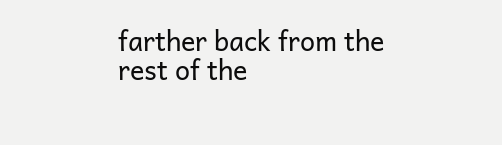farther back from the rest of the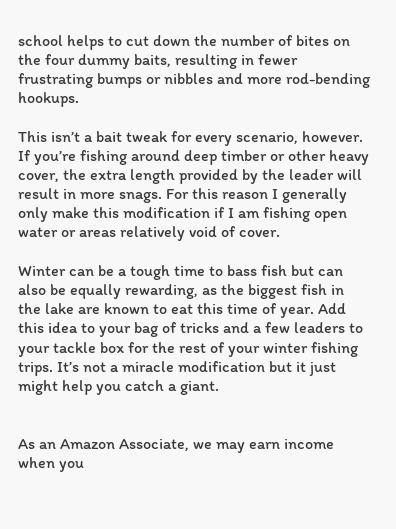school helps to cut down the number of bites on the four dummy baits, resulting in fewer frustrating bumps or nibbles and more rod-bending hookups.

This isn’t a bait tweak for every scenario, however. If you’re fishing around deep timber or other heavy cover, the extra length provided by the leader will result in more snags. For this reason I generally only make this modification if I am fishing open water or areas relatively void of cover.

Winter can be a tough time to bass fish but can also be equally rewarding, as the biggest fish in the lake are known to eat this time of year. Add this idea to your bag of tricks and a few leaders to your tackle box for the rest of your winter fishing trips. It’s not a miracle modification but it just might help you catch a giant.


As an Amazon Associate, we may earn income when you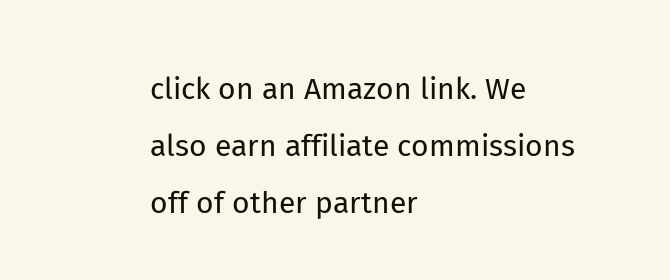click on an Amazon link. We also earn affiliate commissions off of other partner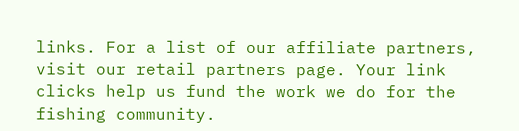links. For a list of our affiliate partners, visit our retail partners page. Your link clicks help us fund the work we do for the fishing community.